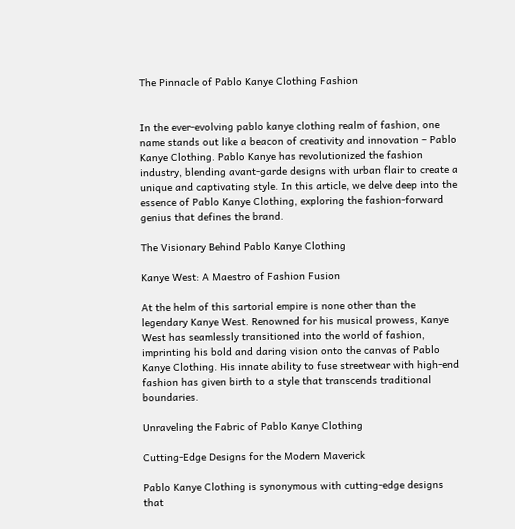The Pinnacle of Pablo Kanye Clothing Fashion


In the ever-evolving pablo kanye clothing realm of fashion, one name stands out like a beacon of creativity and innovation – Pablo Kanye Clothing. Pablo Kanye has revolutionized the fashion industry, blending avant-garde designs with urban flair to create a unique and captivating style. In this article, we delve deep into the essence of Pablo Kanye Clothing, exploring the fashion-forward genius that defines the brand.

The Visionary Behind Pablo Kanye Clothing

Kanye West: A Maestro of Fashion Fusion

At the helm of this sartorial empire is none other than the legendary Kanye West. Renowned for his musical prowess, Kanye West has seamlessly transitioned into the world of fashion, imprinting his bold and daring vision onto the canvas of Pablo Kanye Clothing. His innate ability to fuse streetwear with high-end fashion has given birth to a style that transcends traditional boundaries.

Unraveling the Fabric of Pablo Kanye Clothing

Cutting-Edge Designs for the Modern Maverick

Pablo Kanye Clothing is synonymous with cutting-edge designs that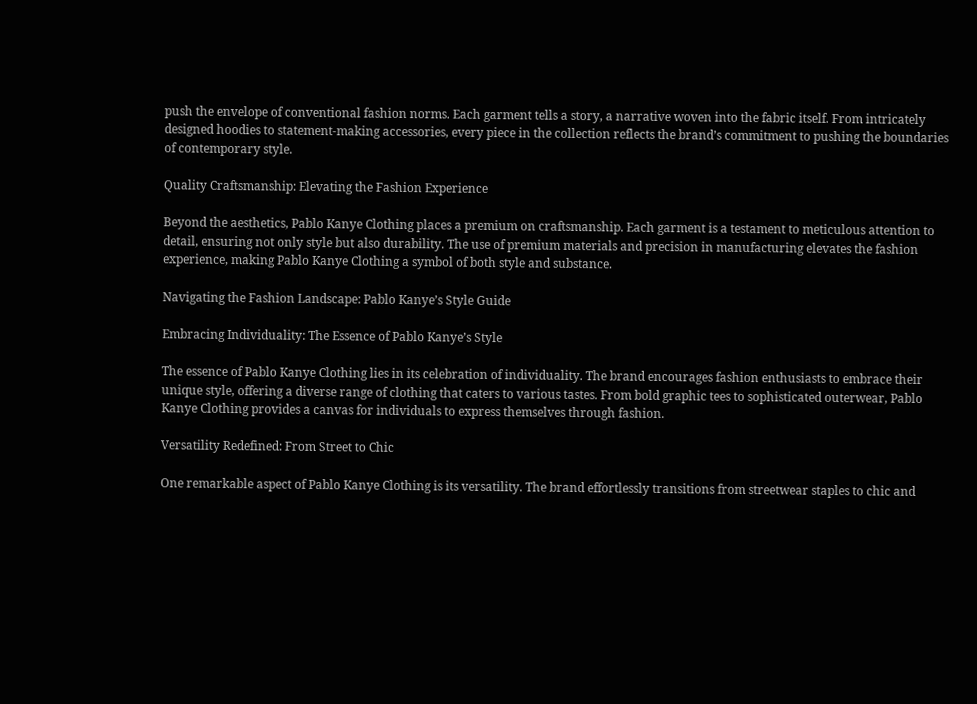push the envelope of conventional fashion norms. Each garment tells a story, a narrative woven into the fabric itself. From intricately designed hoodies to statement-making accessories, every piece in the collection reflects the brand’s commitment to pushing the boundaries of contemporary style.

Quality Craftsmanship: Elevating the Fashion Experience

Beyond the aesthetics, Pablo Kanye Clothing places a premium on craftsmanship. Each garment is a testament to meticulous attention to detail, ensuring not only style but also durability. The use of premium materials and precision in manufacturing elevates the fashion experience, making Pablo Kanye Clothing a symbol of both style and substance.

Navigating the Fashion Landscape: Pablo Kanye’s Style Guide

Embracing Individuality: The Essence of Pablo Kanye’s Style

The essence of Pablo Kanye Clothing lies in its celebration of individuality. The brand encourages fashion enthusiasts to embrace their unique style, offering a diverse range of clothing that caters to various tastes. From bold graphic tees to sophisticated outerwear, Pablo Kanye Clothing provides a canvas for individuals to express themselves through fashion.

Versatility Redefined: From Street to Chic

One remarkable aspect of Pablo Kanye Clothing is its versatility. The brand effortlessly transitions from streetwear staples to chic and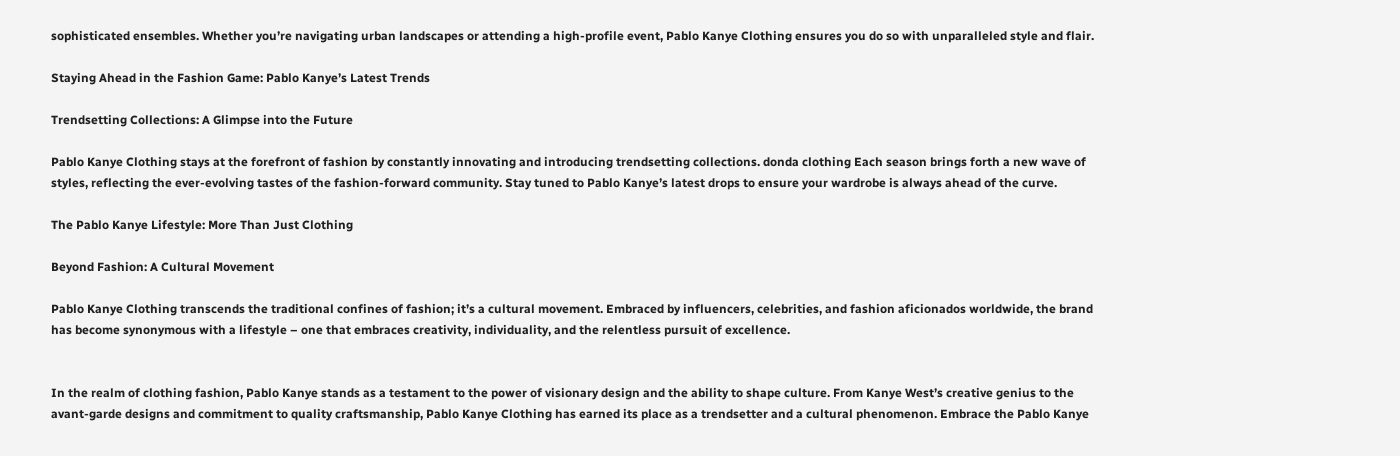sophisticated ensembles. Whether you’re navigating urban landscapes or attending a high-profile event, Pablo Kanye Clothing ensures you do so with unparalleled style and flair.

Staying Ahead in the Fashion Game: Pablo Kanye’s Latest Trends

Trendsetting Collections: A Glimpse into the Future

Pablo Kanye Clothing stays at the forefront of fashion by constantly innovating and introducing trendsetting collections. donda clothing Each season brings forth a new wave of styles, reflecting the ever-evolving tastes of the fashion-forward community. Stay tuned to Pablo Kanye’s latest drops to ensure your wardrobe is always ahead of the curve.

The Pablo Kanye Lifestyle: More Than Just Clothing

Beyond Fashion: A Cultural Movement

Pablo Kanye Clothing transcends the traditional confines of fashion; it’s a cultural movement. Embraced by influencers, celebrities, and fashion aficionados worldwide, the brand has become synonymous with a lifestyle – one that embraces creativity, individuality, and the relentless pursuit of excellence.


In the realm of clothing fashion, Pablo Kanye stands as a testament to the power of visionary design and the ability to shape culture. From Kanye West’s creative genius to the avant-garde designs and commitment to quality craftsmanship, Pablo Kanye Clothing has earned its place as a trendsetter and a cultural phenomenon. Embrace the Pablo Kanye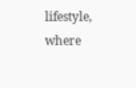lifestyle, where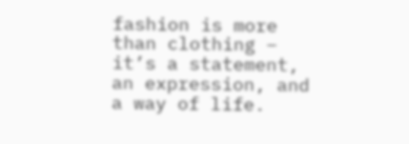fashion is more than clothing – it’s a statement, an expression, and a way of life.